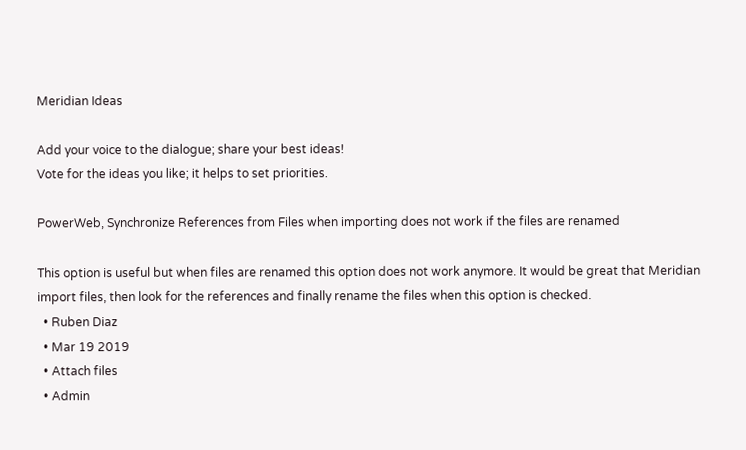Meridian Ideas

Add your voice to the dialogue; share your best ideas!
Vote for the ideas you like; it helps to set priorities.

PowerWeb, Synchronize References from Files when importing does not work if the files are renamed

This option is useful but when files are renamed this option does not work anymore. It would be great that Meridian import files, then look for the references and finally rename the files when this option is checked.
  • Ruben Diaz
  • Mar 19 2019
  • Attach files
  • Admin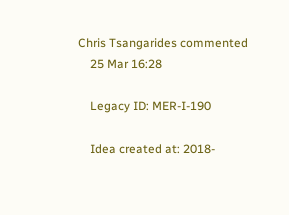Chris Tsangarides commented
    25 Mar 16:28

    Legacy ID: MER-I-190

    Idea created at: 2018-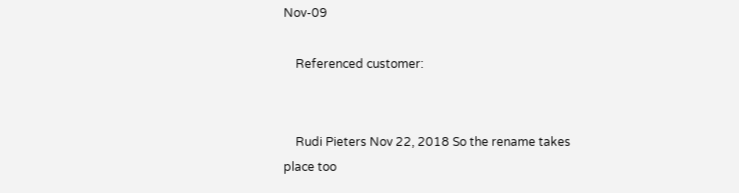Nov-09

    Referenced customer:


    Rudi Pieters Nov 22, 2018 So the rename takes place too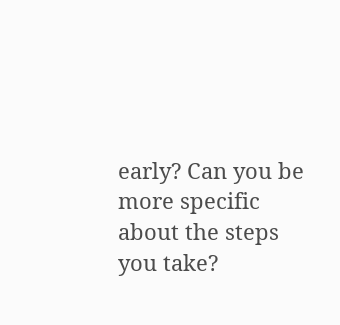early? Can you be more specific about the steps you take?